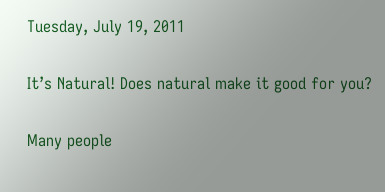Tuesday, July 19, 2011

It’s Natural! Does natural make it good for you?

Many people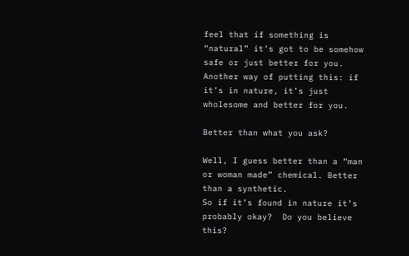feel that if something is “natural” it’s got to be somehow safe or just better for you. Another way of putting this: if it’s in nature, it’s just wholesome and better for you.

Better than what you ask?

Well, I guess better than a “man or woman made” chemical. Better than a synthetic.
So if it’s found in nature it’s probably okay?  Do you believe this?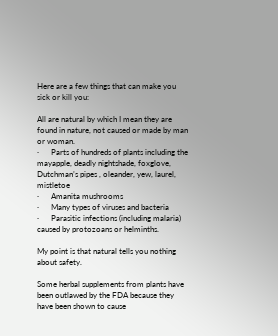Here are a few things that can make you sick or kill you:

All are natural by which I mean they are found in nature, not caused or made by man or woman.
·      Parts of hundreds of plants including the mayapple, deadly nightshade, foxglove,   Dutchman’s pipes , oleander, yew, laurel, mistletoe
·      Amanita mushrooms
·      Many types of viruses and bacteria
·      Parasitic infections (including malaria) caused by protozoans or helminths.

My point is that natural tells you nothing about safety.

Some herbal supplements from plants have been outlawed by the FDA because they have been shown to cause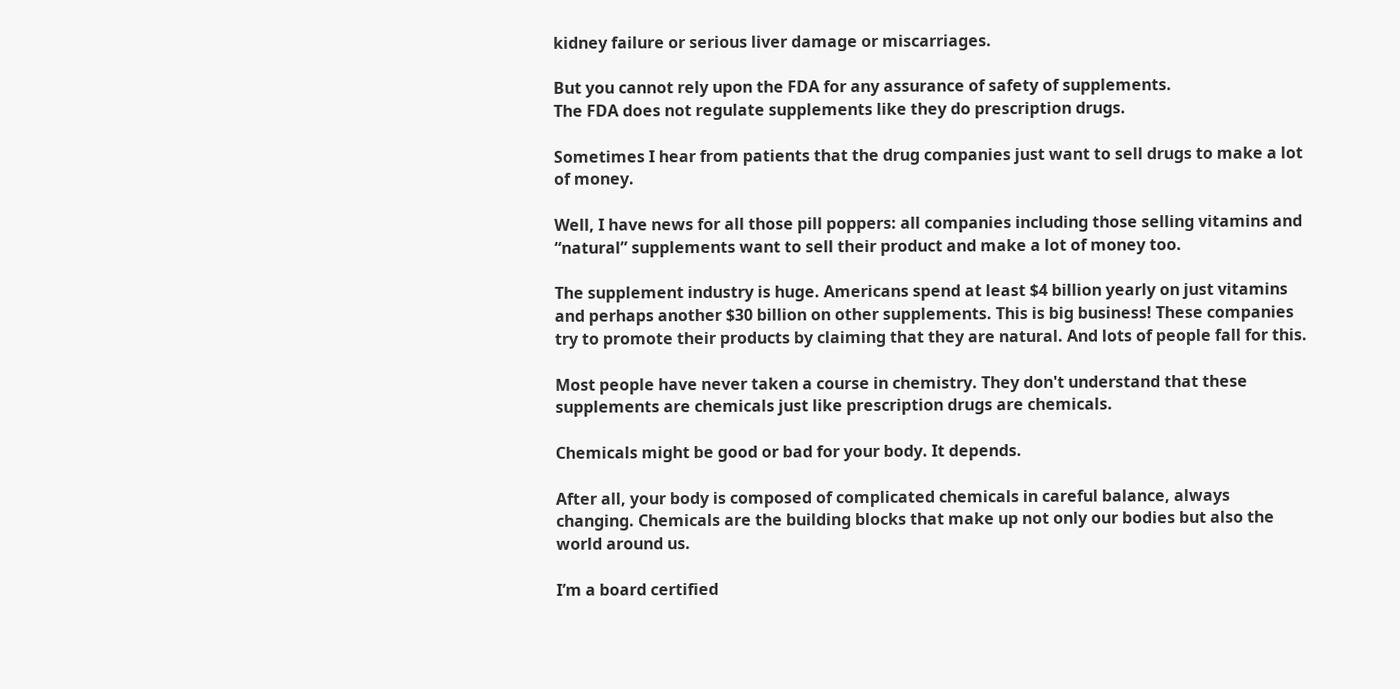kidney failure or serious liver damage or miscarriages.

But you cannot rely upon the FDA for any assurance of safety of supplements.
The FDA does not regulate supplements like they do prescription drugs.

Sometimes I hear from patients that the drug companies just want to sell drugs to make a lot of money.

Well, I have news for all those pill poppers: all companies including those selling vitamins and “natural” supplements want to sell their product and make a lot of money too.

The supplement industry is huge. Americans spend at least $4 billion yearly on just vitamins and perhaps another $30 billion on other supplements. This is big business! These companies try to promote their products by claiming that they are natural. And lots of people fall for this.

Most people have never taken a course in chemistry. They don't understand that these supplements are chemicals just like prescription drugs are chemicals.

Chemicals might be good or bad for your body. It depends.

After all, your body is composed of complicated chemicals in careful balance, always changing. Chemicals are the building blocks that make up not only our bodies but also the world around us.

I’m a board certified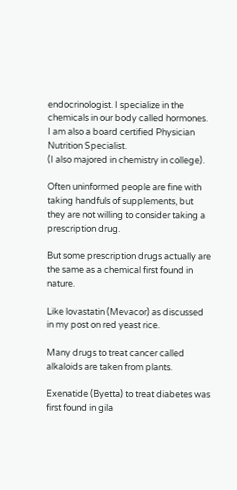endocrinologist. I specialize in the chemicals in our body called hormones.
I am also a board certified Physician Nutrition Specialist.
(I also majored in chemistry in college).

Often uninformed people are fine with taking handfuls of supplements, but they are not willing to consider taking a prescription drug.

But some prescription drugs actually are the same as a chemical first found in nature.

Like lovastatin (Mevacor) as discussed in my post on red yeast rice.

Many drugs to treat cancer called alkaloids are taken from plants.

Exenatide (Byetta) to treat diabetes was first found in gila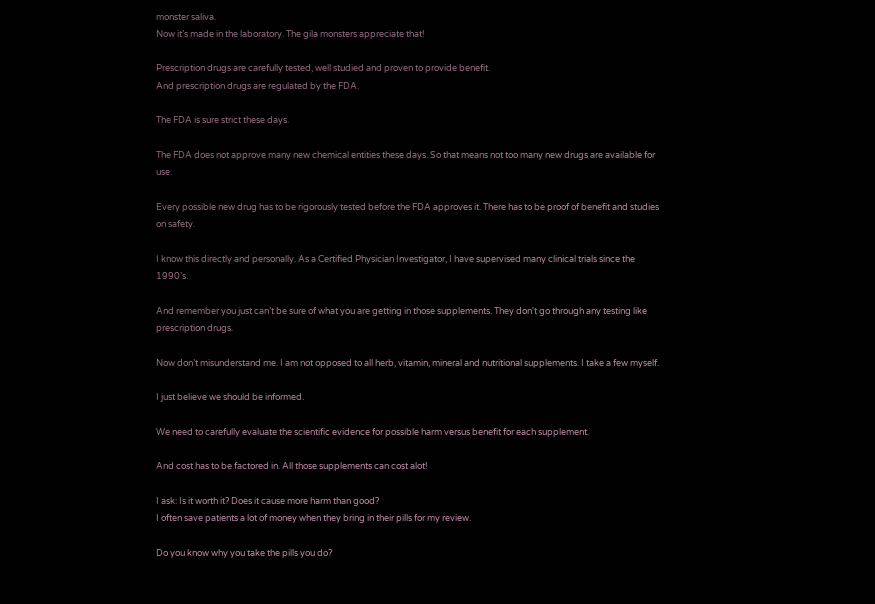monster saliva.
Now it’s made in the laboratory. The gila monsters appreciate that!

Prescription drugs are carefully tested, well studied and proven to provide benefit.
And prescription drugs are regulated by the FDA.

The FDA is sure strict these days.

The FDA does not approve many new chemical entities these days. So that means not too many new drugs are available for use.

Every possible new drug has to be rigorously tested before the FDA approves it. There has to be proof of benefit and studies on safety.

I know this directly and personally. As a Certified Physician Investigator, I have supervised many clinical trials since the 1990’s.

And remember you just can’t be sure of what you are getting in those supplements. They don't go through any testing like prescription drugs.

Now don’t misunderstand me. I am not opposed to all herb, vitamin, mineral and nutritional supplements. I take a few myself.

I just believe we should be informed.

We need to carefully evaluate the scientific evidence for possible harm versus benefit for each supplement.

And cost has to be factored in. All those supplements can cost alot!

I ask: Is it worth it? Does it cause more harm than good?
I often save patients a lot of money when they bring in their pills for my review.

Do you know why you take the pills you do?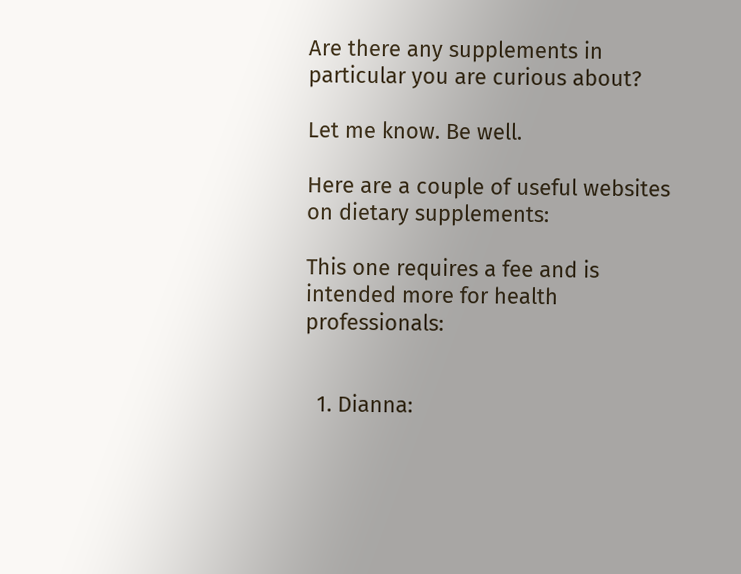Are there any supplements in particular you are curious about?

Let me know. Be well.

Here are a couple of useful websites on dietary supplements:

This one requires a fee and is intended more for health professionals:


  1. Dianna: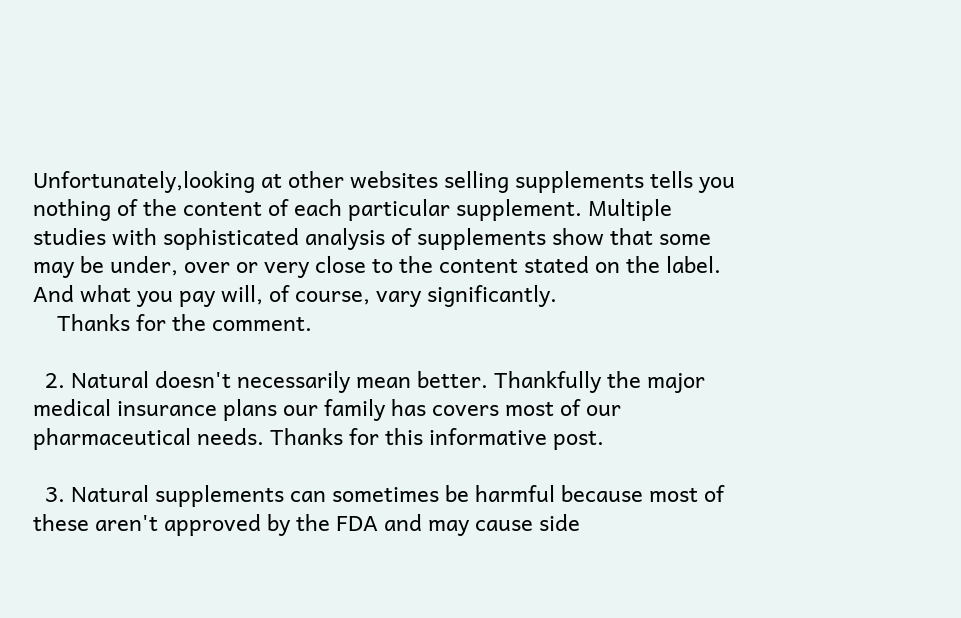Unfortunately,looking at other websites selling supplements tells you nothing of the content of each particular supplement. Multiple studies with sophisticated analysis of supplements show that some may be under, over or very close to the content stated on the label. And what you pay will, of course, vary significantly.
    Thanks for the comment.

  2. Natural doesn't necessarily mean better. Thankfully the major medical insurance plans our family has covers most of our pharmaceutical needs. Thanks for this informative post.

  3. Natural supplements can sometimes be harmful because most of these aren't approved by the FDA and may cause side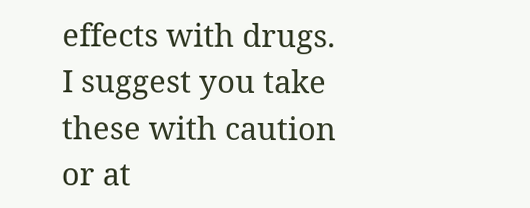effects with drugs. I suggest you take these with caution or at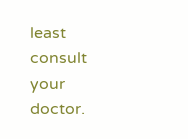least consult your doctor.